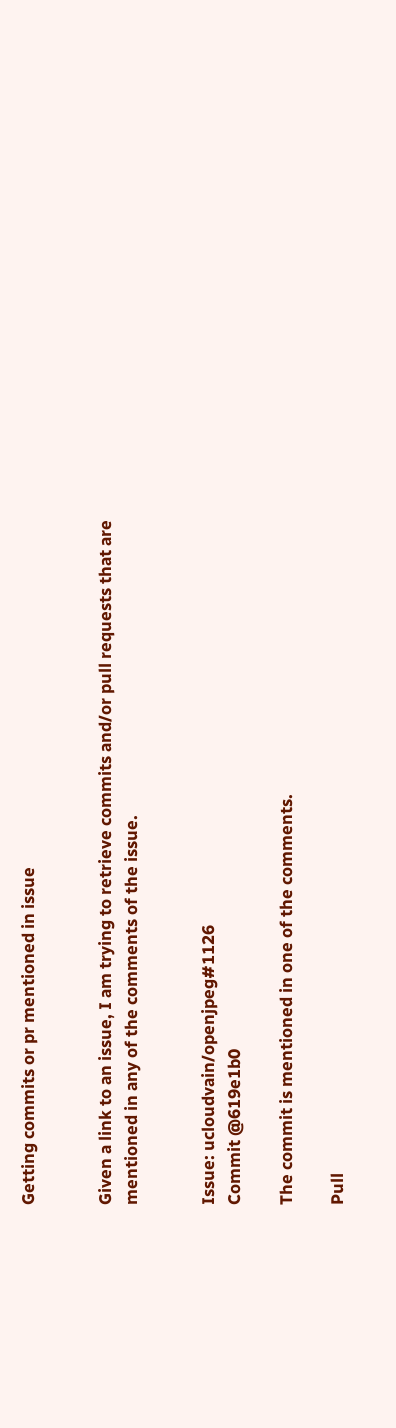Getting commits or pr mentioned in issue


Given a link to an issue, I am trying to retrieve commits and/or pull requests that are mentioned in any of the comments of the issue.


Issue: ucloudvain/openjpeg#1126
Commit @619e1b0

The commit is mentioned in one of the comments.

Pull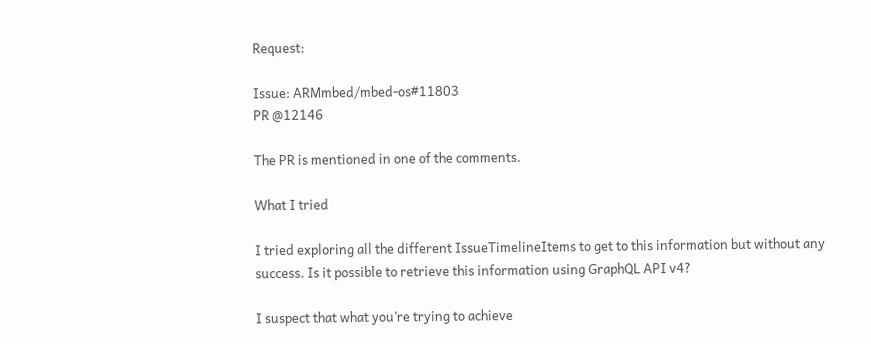Request:

Issue: ARMmbed/mbed-os#11803
PR @12146

The PR is mentioned in one of the comments.

What I tried

I tried exploring all the different IssueTimelineItems to get to this information but without any success. Is it possible to retrieve this information using GraphQL API v4?

I suspect that what you’re trying to achieve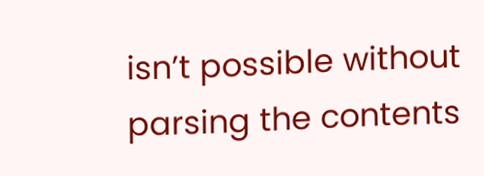isn’t possible without parsing the contents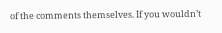of the comments themselves. If you wouldn’t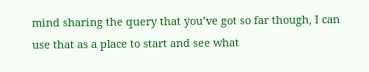mind sharing the query that you’ve got so far though, I can use that as a place to start and see what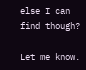else I can find though?

Let me know.